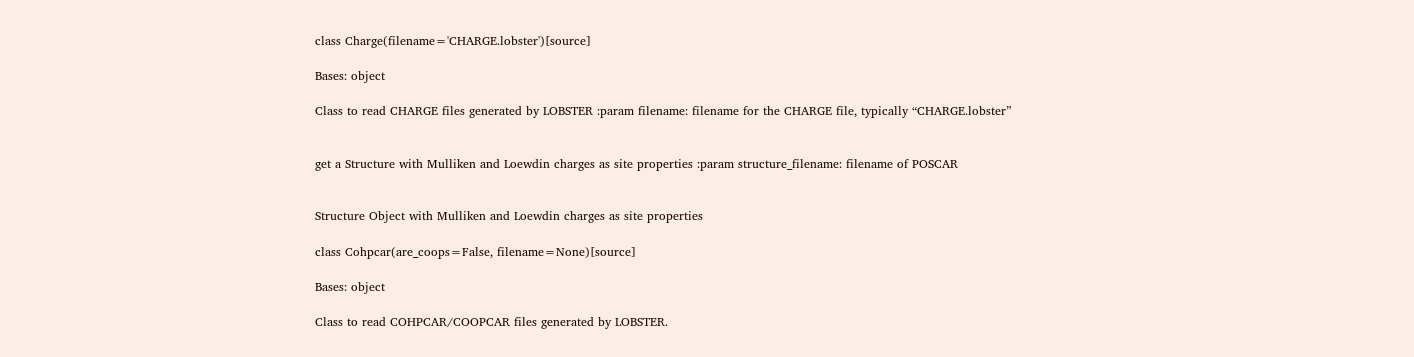class Charge(filename='CHARGE.lobster')[source]

Bases: object

Class to read CHARGE files generated by LOBSTER :param filename: filename for the CHARGE file, typically “CHARGE.lobster”


get a Structure with Mulliken and Loewdin charges as site properties :param structure_filename: filename of POSCAR


Structure Object with Mulliken and Loewdin charges as site properties

class Cohpcar(are_coops=False, filename=None)[source]

Bases: object

Class to read COHPCAR/COOPCAR files generated by LOBSTER.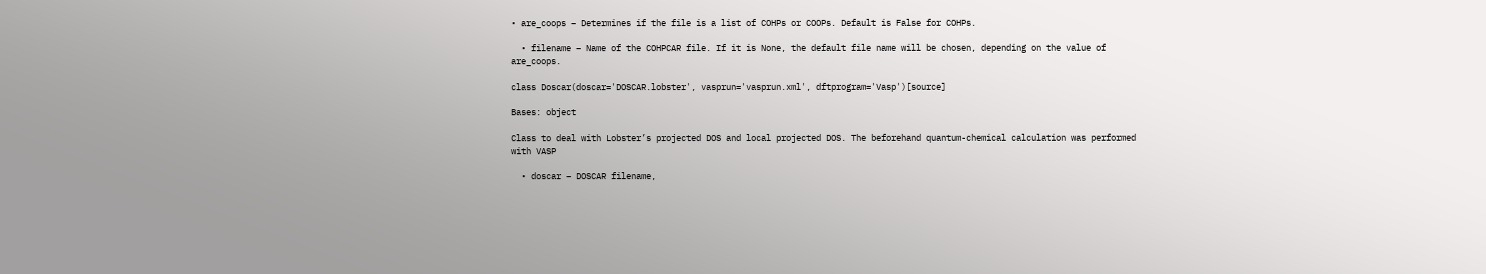• are_coops – Determines if the file is a list of COHPs or COOPs. Default is False for COHPs.

  • filename – Name of the COHPCAR file. If it is None, the default file name will be chosen, depending on the value of are_coops.

class Doscar(doscar='DOSCAR.lobster', vasprun='vasprun.xml', dftprogram='Vasp')[source]

Bases: object

Class to deal with Lobster’s projected DOS and local projected DOS. The beforehand quantum-chemical calculation was performed with VASP

  • doscar – DOSCAR filename,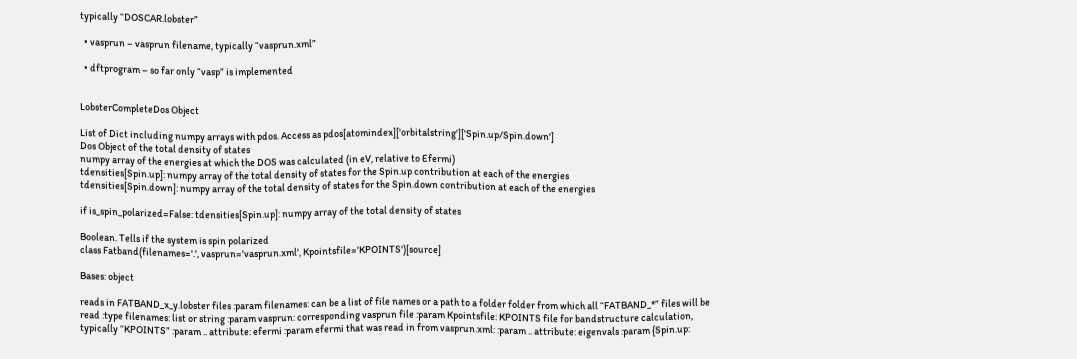typically “DOSCAR.lobster”

  • vasprun – vasprun filename, typically “vasprun.xml”

  • dftprogram – so far only “vasp” is implemented


LobsterCompleteDos Object

List of Dict including numpy arrays with pdos. Access as pdos[atomindex]['orbitalstring']['Spin.up/Spin.down']
Dos Object of the total density of states
numpy array of the energies at which the DOS was calculated (in eV, relative to Efermi)
tdensities[Spin.up]: numpy array of the total density of states for the Spin.up contribution at each of the energies
tdensities[Spin.down]: numpy array of the total density of states for the Spin.down contribution at each of the energies

if is_spin_polarized=False: tdensities[Spin.up]: numpy array of the total density of states

Boolean. Tells if the system is spin polarized
class Fatband(filenames='.', vasprun='vasprun.xml', Kpointsfile='KPOINTS')[source]

Bases: object

reads in FATBAND_x_y.lobster files :param filenames: can be a list of file names or a path to a folder folder from which all “FATBAND_*” files will be read :type filenames: list or string :param vasprun: corresponding vasprun file :param Kpointsfile: KPOINTS file for bandstructure calculation, typically “KPOINTS” :param .. attribute: efermi :param efermi that was read in from vasprun.xml: :param .. attribute: eigenvals :param {Spin.up: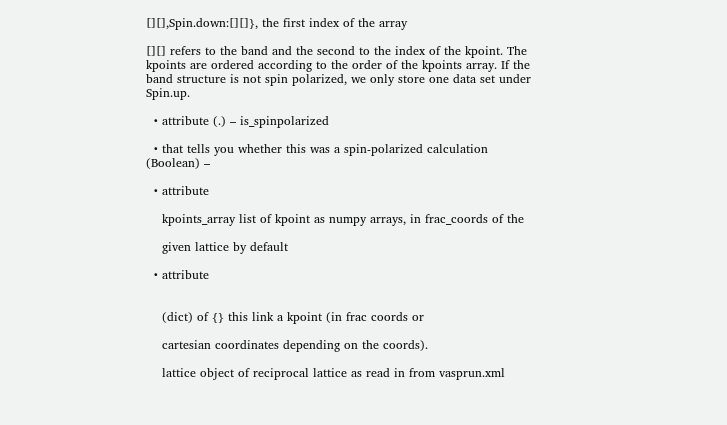[][],Spin.down:[][]}, the first index of the array

[][] refers to the band and the second to the index of the kpoint. The kpoints are ordered according to the order of the kpoints array. If the band structure is not spin polarized, we only store one data set under Spin.up.

  • attribute (.) – is_spinpolarized

  • that tells you whether this was a spin-polarized calculation (Boolean) –

  • attribute

    kpoints_array list of kpoint as numpy arrays, in frac_coords of the

    given lattice by default

  • attribute


    (dict) of {} this link a kpoint (in frac coords or

    cartesian coordinates depending on the coords).

    lattice object of reciprocal lattice as read in from vasprun.xml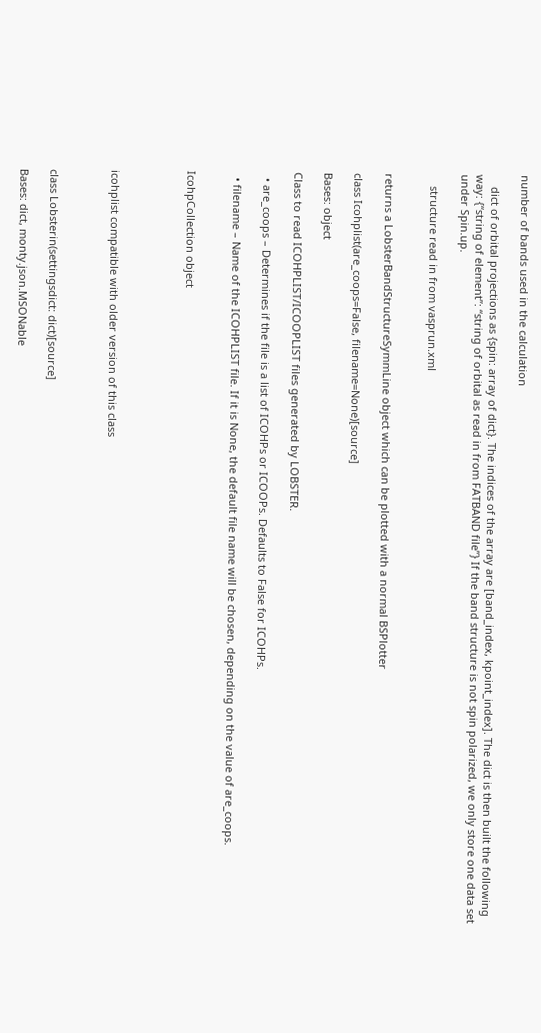number of bands used in the calculation

    dict of orbital projections as {spin: array of dict}. The indices of the array are [band_index, kpoint_index]. The dict is then built the following way: {“string of element”: “string of orbital as read in from FATBAND file”} If the band structure is not spin polarized, we only store one data set under Spin.up.

    structure read in from vasprun.xml


returns a LobsterBandStructureSymmLine object which can be plotted with a normal BSPlotter

class Icohplist(are_coops=False, filename=None)[source]

Bases: object

Class to read ICOHPLIST/ICOOPLIST files generated by LOBSTER.

  • are_coops – Determines if the file is a list of ICOHPs or ICOOPs. Defaults to False for ICOHPs.

  • filename – Name of the ICOHPLIST file. If it is None, the default file name will be chosen, depending on the value of are_coops.


IcohpCollection object




icohplist compatible with older version of this class



class Lobsterin(settingsdict: dict)[source]

Bases: dict, monty.json.MSONable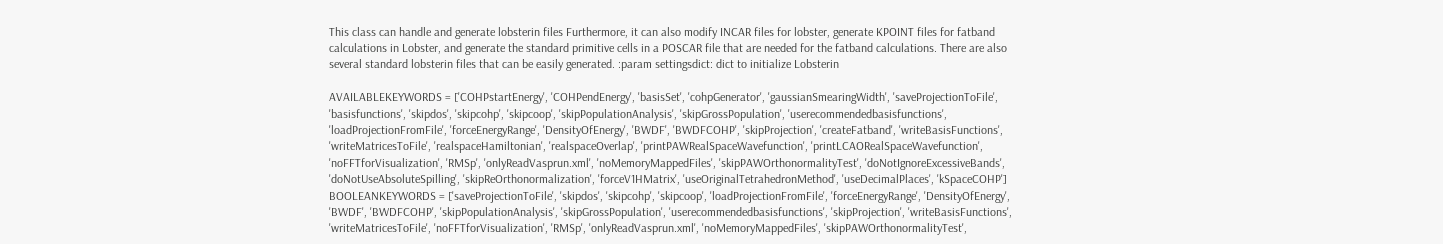This class can handle and generate lobsterin files Furthermore, it can also modify INCAR files for lobster, generate KPOINT files for fatband calculations in Lobster, and generate the standard primitive cells in a POSCAR file that are needed for the fatband calculations. There are also several standard lobsterin files that can be easily generated. :param settingsdict: dict to initialize Lobsterin

AVAILABLEKEYWORDS = ['COHPstartEnergy', 'COHPendEnergy', 'basisSet', 'cohpGenerator', 'gaussianSmearingWidth', 'saveProjectionToFile', 'basisfunctions', 'skipdos', 'skipcohp', 'skipcoop', 'skipPopulationAnalysis', 'skipGrossPopulation', 'userecommendedbasisfunctions', 'loadProjectionFromFile', 'forceEnergyRange', 'DensityOfEnergy', 'BWDF', 'BWDFCOHP', 'skipProjection', 'createFatband', 'writeBasisFunctions', 'writeMatricesToFile', 'realspaceHamiltonian', 'realspaceOverlap', 'printPAWRealSpaceWavefunction', 'printLCAORealSpaceWavefunction', 'noFFTforVisualization', 'RMSp', 'onlyReadVasprun.xml', 'noMemoryMappedFiles', 'skipPAWOrthonormalityTest', 'doNotIgnoreExcessiveBands', 'doNotUseAbsoluteSpilling', 'skipReOrthonormalization', 'forceV1HMatrix', 'useOriginalTetrahedronMethod', 'useDecimalPlaces', 'kSpaceCOHP']
BOOLEANKEYWORDS = ['saveProjectionToFile', 'skipdos', 'skipcohp', 'skipcoop', 'loadProjectionFromFile', 'forceEnergyRange', 'DensityOfEnergy', 'BWDF', 'BWDFCOHP', 'skipPopulationAnalysis', 'skipGrossPopulation', 'userecommendedbasisfunctions', 'skipProjection', 'writeBasisFunctions', 'writeMatricesToFile', 'noFFTforVisualization', 'RMSp', 'onlyReadVasprun.xml', 'noMemoryMappedFiles', 'skipPAWOrthonormalityTest',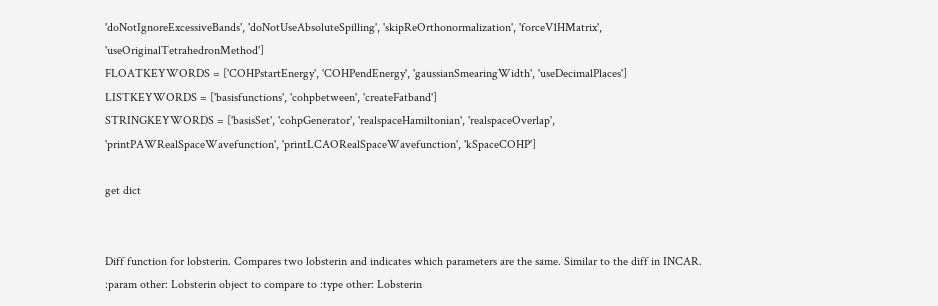'doNotIgnoreExcessiveBands', 'doNotUseAbsoluteSpilling', 'skipReOrthonormalization', 'forceV1HMatrix', 'useOriginalTetrahedronMethod']
FLOATKEYWORDS = ['COHPstartEnergy', 'COHPendEnergy', 'gaussianSmearingWidth', 'useDecimalPlaces']
LISTKEYWORDS = ['basisfunctions', 'cohpbetween', 'createFatband']
STRINGKEYWORDS = ['basisSet', 'cohpGenerator', 'realspaceHamiltonian', 'realspaceOverlap', 'printPAWRealSpaceWavefunction', 'printLCAORealSpaceWavefunction', 'kSpaceCOHP']

get dict


Diff function for lobsterin. Compares two lobsterin and indicates which parameters are the same. Similar to the diff in INCAR. :param other: Lobsterin object to compare to :type other: Lobsterin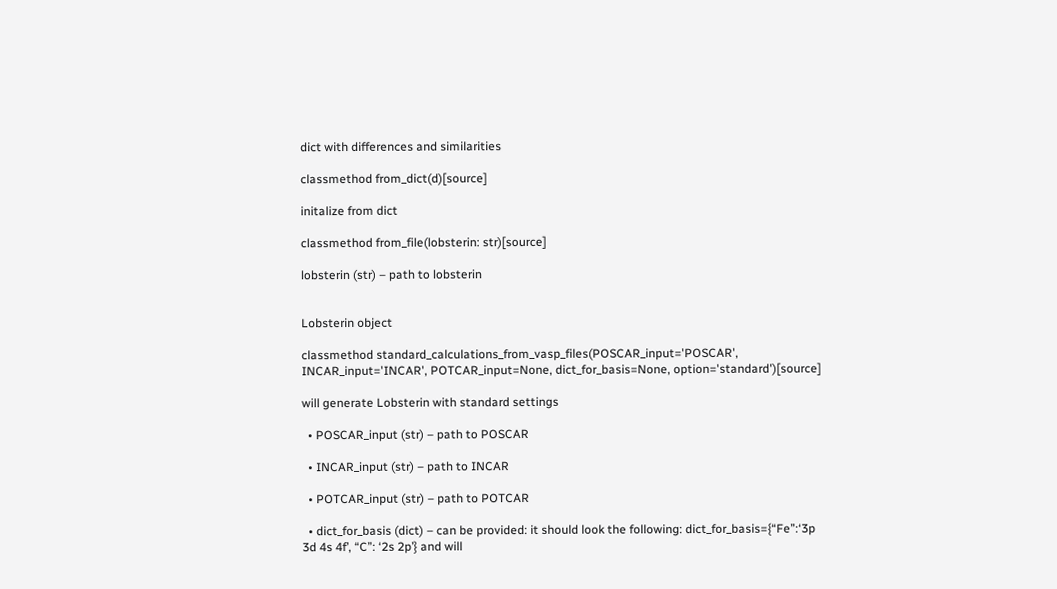dict with differences and similarities

classmethod from_dict(d)[source]

initalize from dict

classmethod from_file(lobsterin: str)[source]

lobsterin (str) – path to lobsterin


Lobsterin object

classmethod standard_calculations_from_vasp_files(POSCAR_input='POSCAR', INCAR_input='INCAR', POTCAR_input=None, dict_for_basis=None, option='standard')[source]

will generate Lobsterin with standard settings

  • POSCAR_input (str) – path to POSCAR

  • INCAR_input (str) – path to INCAR

  • POTCAR_input (str) – path to POTCAR

  • dict_for_basis (dict) – can be provided: it should look the following: dict_for_basis={“Fe”:‘3p 3d 4s 4f’, “C”: ‘2s 2p’} and will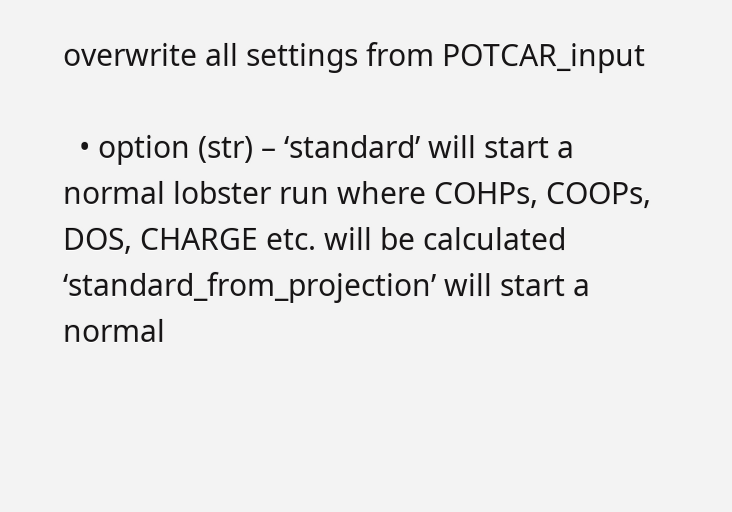overwrite all settings from POTCAR_input

  • option (str) – ‘standard’ will start a normal lobster run where COHPs, COOPs, DOS, CHARGE etc. will be calculated ‘standard_from_projection’ will start a normal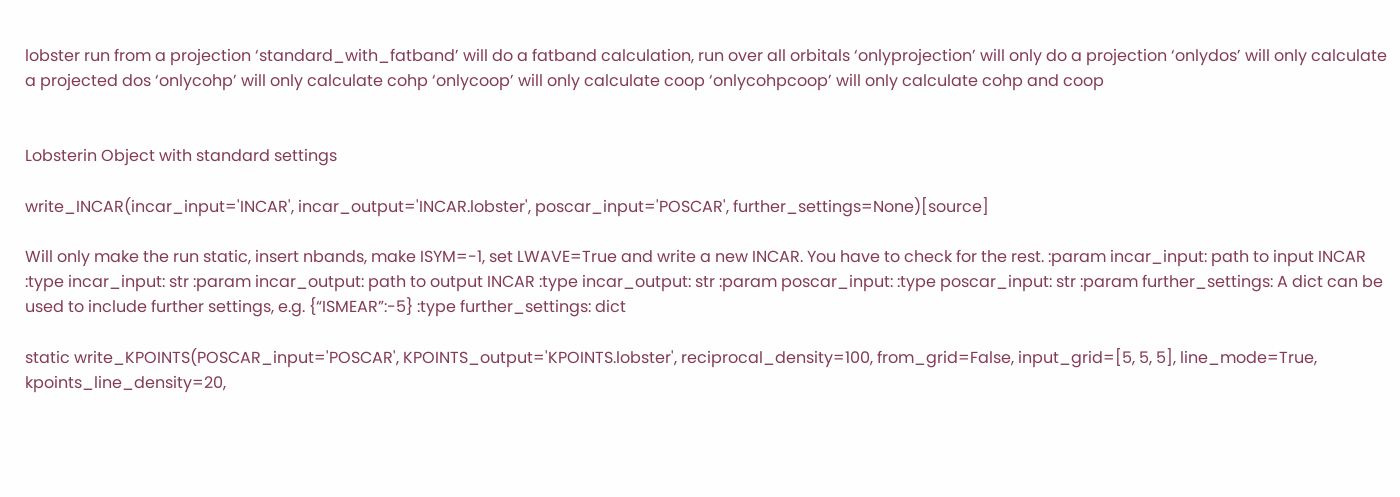lobster run from a projection ‘standard_with_fatband’ will do a fatband calculation, run over all orbitals ‘onlyprojection’ will only do a projection ‘onlydos’ will only calculate a projected dos ‘onlycohp’ will only calculate cohp ‘onlycoop’ will only calculate coop ‘onlycohpcoop’ will only calculate cohp and coop


Lobsterin Object with standard settings

write_INCAR(incar_input='INCAR', incar_output='INCAR.lobster', poscar_input='POSCAR', further_settings=None)[source]

Will only make the run static, insert nbands, make ISYM=-1, set LWAVE=True and write a new INCAR. You have to check for the rest. :param incar_input: path to input INCAR :type incar_input: str :param incar_output: path to output INCAR :type incar_output: str :param poscar_input: :type poscar_input: str :param further_settings: A dict can be used to include further settings, e.g. {“ISMEAR”:-5} :type further_settings: dict

static write_KPOINTS(POSCAR_input='POSCAR', KPOINTS_output='KPOINTS.lobster', reciprocal_density=100, from_grid=False, input_grid=[5, 5, 5], line_mode=True, kpoints_line_density=20,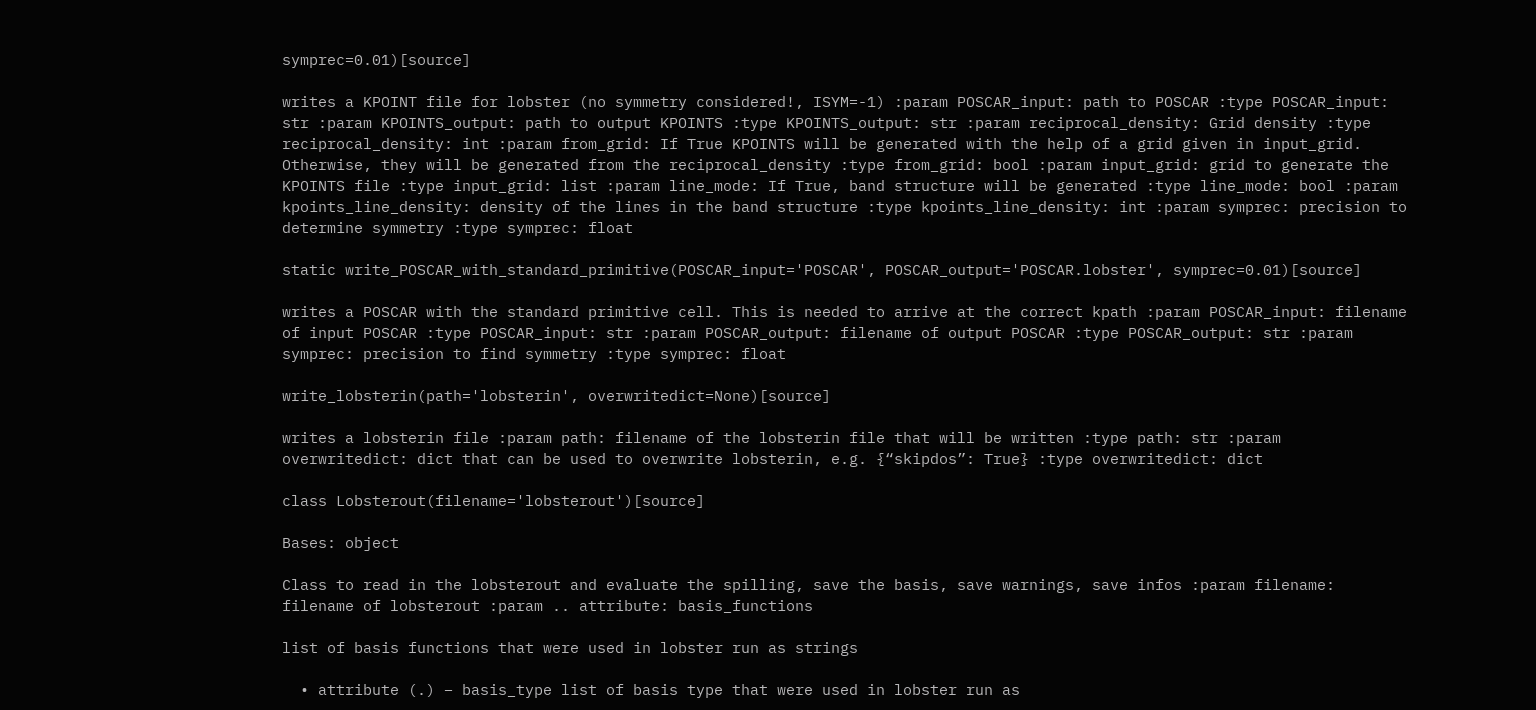symprec=0.01)[source]

writes a KPOINT file for lobster (no symmetry considered!, ISYM=-1) :param POSCAR_input: path to POSCAR :type POSCAR_input: str :param KPOINTS_output: path to output KPOINTS :type KPOINTS_output: str :param reciprocal_density: Grid density :type reciprocal_density: int :param from_grid: If True KPOINTS will be generated with the help of a grid given in input_grid. Otherwise, they will be generated from the reciprocal_density :type from_grid: bool :param input_grid: grid to generate the KPOINTS file :type input_grid: list :param line_mode: If True, band structure will be generated :type line_mode: bool :param kpoints_line_density: density of the lines in the band structure :type kpoints_line_density: int :param symprec: precision to determine symmetry :type symprec: float

static write_POSCAR_with_standard_primitive(POSCAR_input='POSCAR', POSCAR_output='POSCAR.lobster', symprec=0.01)[source]

writes a POSCAR with the standard primitive cell. This is needed to arrive at the correct kpath :param POSCAR_input: filename of input POSCAR :type POSCAR_input: str :param POSCAR_output: filename of output POSCAR :type POSCAR_output: str :param symprec: precision to find symmetry :type symprec: float

write_lobsterin(path='lobsterin', overwritedict=None)[source]

writes a lobsterin file :param path: filename of the lobsterin file that will be written :type path: str :param overwritedict: dict that can be used to overwrite lobsterin, e.g. {“skipdos”: True} :type overwritedict: dict

class Lobsterout(filename='lobsterout')[source]

Bases: object

Class to read in the lobsterout and evaluate the spilling, save the basis, save warnings, save infos :param filename: filename of lobsterout :param .. attribute: basis_functions

list of basis functions that were used in lobster run as strings

  • attribute (.) – basis_type list of basis type that were used in lobster run as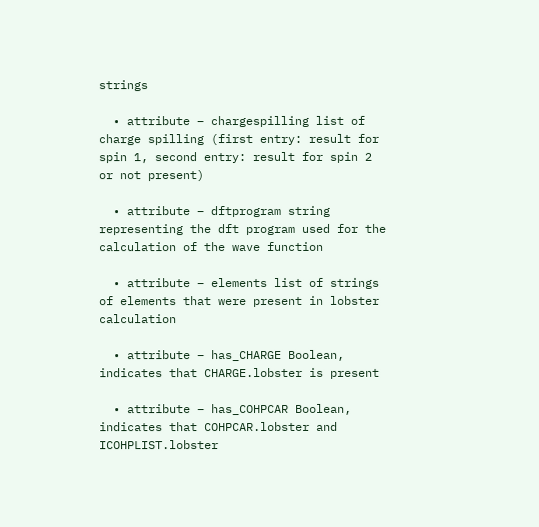strings

  • attribute – chargespilling list of charge spilling (first entry: result for spin 1, second entry: result for spin 2 or not present)

  • attribute – dftprogram string representing the dft program used for the calculation of the wave function

  • attribute – elements list of strings of elements that were present in lobster calculation

  • attribute – has_CHARGE Boolean, indicates that CHARGE.lobster is present

  • attribute – has_COHPCAR Boolean, indicates that COHPCAR.lobster and ICOHPLIST.lobster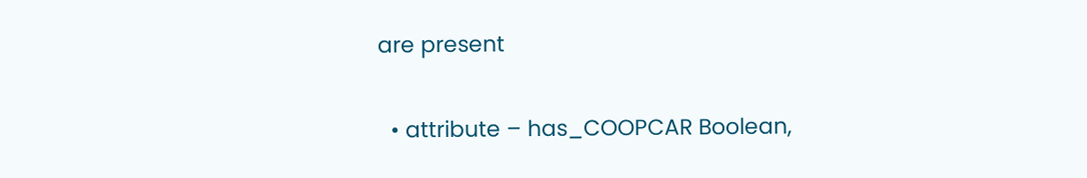are present

  • attribute – has_COOPCAR Boolean,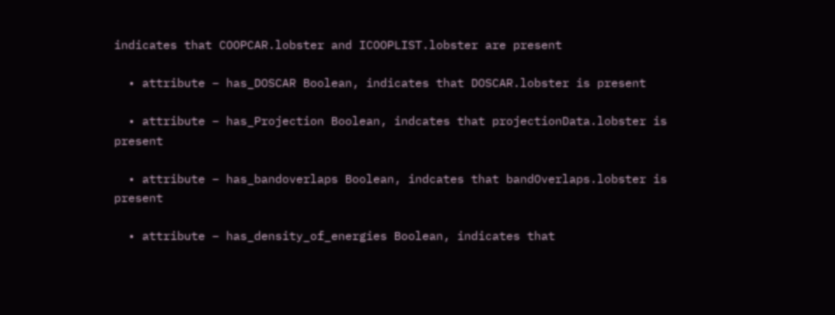indicates that COOPCAR.lobster and ICOOPLIST.lobster are present

  • attribute – has_DOSCAR Boolean, indicates that DOSCAR.lobster is present

  • attribute – has_Projection Boolean, indcates that projectionData.lobster is present

  • attribute – has_bandoverlaps Boolean, indcates that bandOverlaps.lobster is present

  • attribute – has_density_of_energies Boolean, indicates that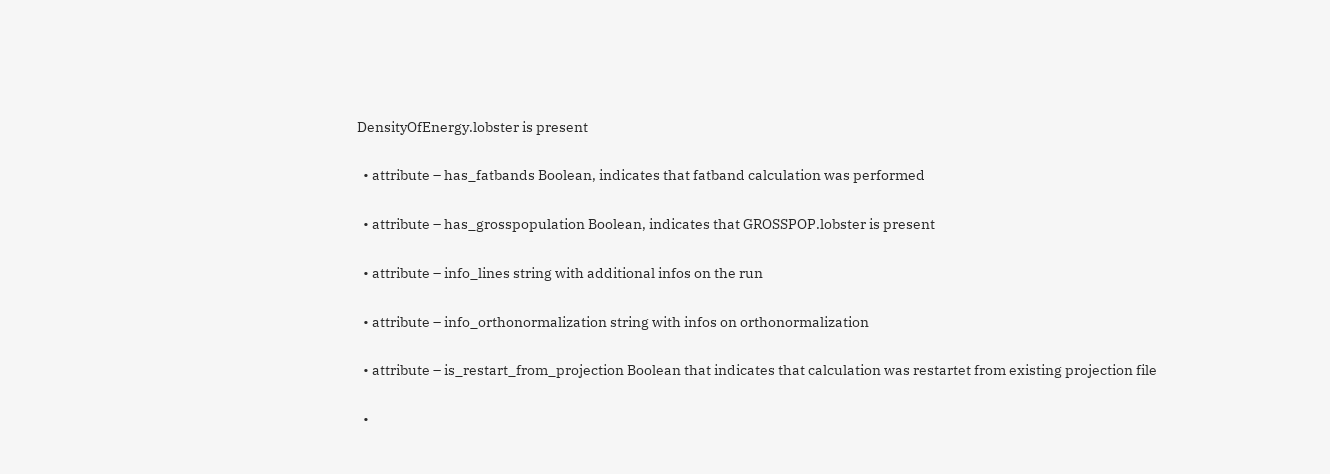DensityOfEnergy.lobster is present

  • attribute – has_fatbands Boolean, indicates that fatband calculation was performed

  • attribute – has_grosspopulation Boolean, indicates that GROSSPOP.lobster is present

  • attribute – info_lines string with additional infos on the run

  • attribute – info_orthonormalization string with infos on orthonormalization

  • attribute – is_restart_from_projection Boolean that indicates that calculation was restartet from existing projection file

  •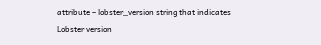attribute – lobster_version string that indicates Lobster version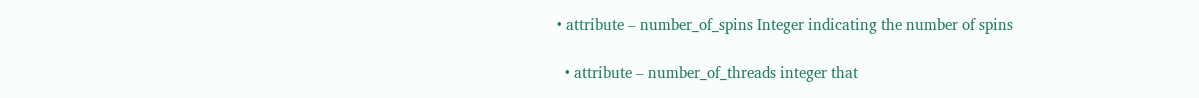• attribute – number_of_spins Integer indicating the number of spins

  • attribute – number_of_threads integer that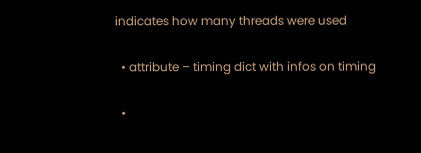indicates how many threads were used

  • attribute – timing dict with infos on timing

  •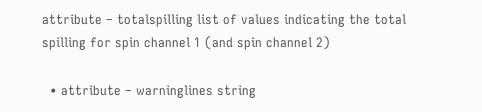attribute – totalspilling list of values indicating the total spilling for spin channel 1 (and spin channel 2)

  • attribute – warninglines string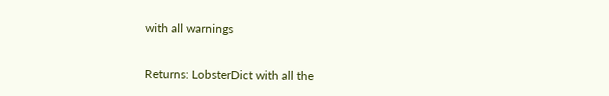with all warnings


Returns: LobsterDict with all the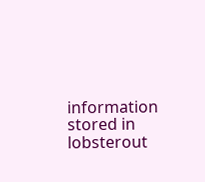information stored in lobsterout